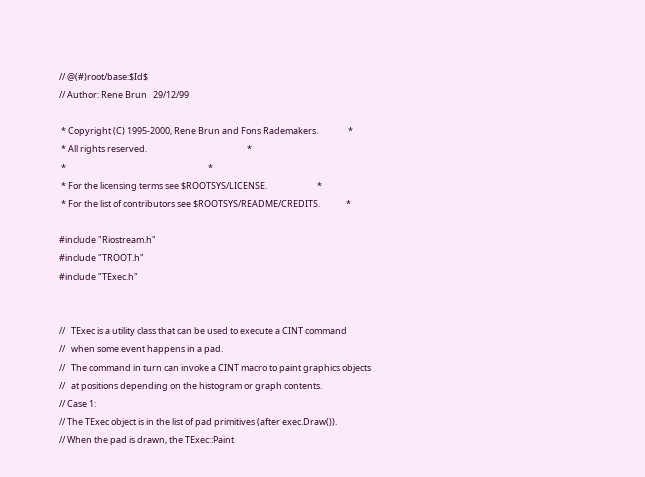// @(#)root/base:$Id$
// Author: Rene Brun   29/12/99

 * Copyright (C) 1995-2000, Rene Brun and Fons Rademakers.               *
 * All rights reserved.                                                  *
 *                                                                       *
 * For the licensing terms see $ROOTSYS/LICENSE.                         *
 * For the list of contributors see $ROOTSYS/README/CREDITS.             *

#include "Riostream.h"
#include "TROOT.h"
#include "TExec.h"


//   TExec is a utility class that can be used to execute a CINT command
//   when some event happens in a pad.
//   The command in turn can invoke a CINT macro to paint graphics objects
//   at positions depending on the histogram or graph contents.
// Case 1:
// The TExec object is in the list of pad primitives (after exec.Draw()).
// When the pad is drawn, the TExec::Paint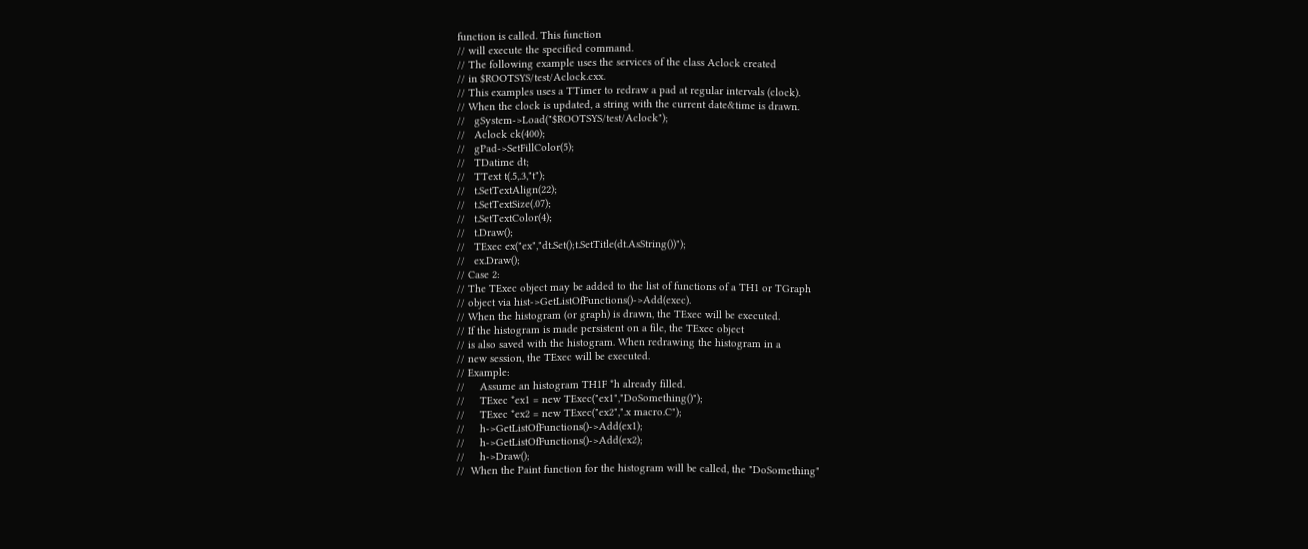function is called. This function
// will execute the specified command.
// The following example uses the services of the class Aclock created
// in $ROOTSYS/test/Aclock.cxx.
// This examples uses a TTimer to redraw a pad at regular intervals (clock).
// When the clock is updated, a string with the current date&time is drawn.
//   gSystem->Load("$ROOTSYS/test/Aclock");
//   Aclock ck(400);
//   gPad->SetFillColor(5);
//   TDatime dt;
//   TText t(.5,.3,"t");
//   t.SetTextAlign(22);
//   t.SetTextSize(.07);
//   t.SetTextColor(4);
//   t.Draw();
//   TExec ex("ex","dt.Set();t.SetTitle(dt.AsString())");
//   ex.Draw();
// Case 2:
// The TExec object may be added to the list of functions of a TH1 or TGraph
// object via hist->GetListOfFunctions()->Add(exec).
// When the histogram (or graph) is drawn, the TExec will be executed.
// If the histogram is made persistent on a file, the TExec object
// is also saved with the histogram. When redrawing the histogram in a
// new session, the TExec will be executed.
// Example:
//     Assume an histogram TH1F *h already filled.
//     TExec *ex1 = new TExec("ex1","DoSomething()");
//     TExec *ex2 = new TExec("ex2",".x macro.C");
//     h->GetListOfFunctions()->Add(ex1);
//     h->GetListOfFunctions()->Add(ex2);
//     h->Draw();
//  When the Paint function for the histogram will be called, the "DoSomething"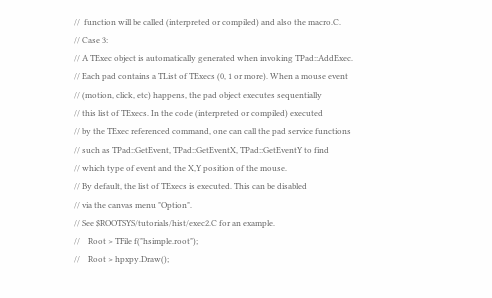//  function will be called (interpreted or compiled) and also the macro.C.
// Case 3:
// A TExec object is automatically generated when invoking TPad::AddExec.
// Each pad contains a TList of TExecs (0, 1 or more). When a mouse event
// (motion, click, etc) happens, the pad object executes sequentially
// this list of TExecs. In the code (interpreted or compiled) executed
// by the TExec referenced command, one can call the pad service functions
// such as TPad::GetEvent, TPad::GetEventX, TPad::GetEventY to find
// which type of event and the X,Y position of the mouse.
// By default, the list of TExecs is executed. This can be disabled
// via the canvas menu "Option".
// See $ROOTSYS/tutorials/hist/exec2.C for an example.
//    Root > TFile f("hsimple.root");
//    Root > hpxpy.Draw();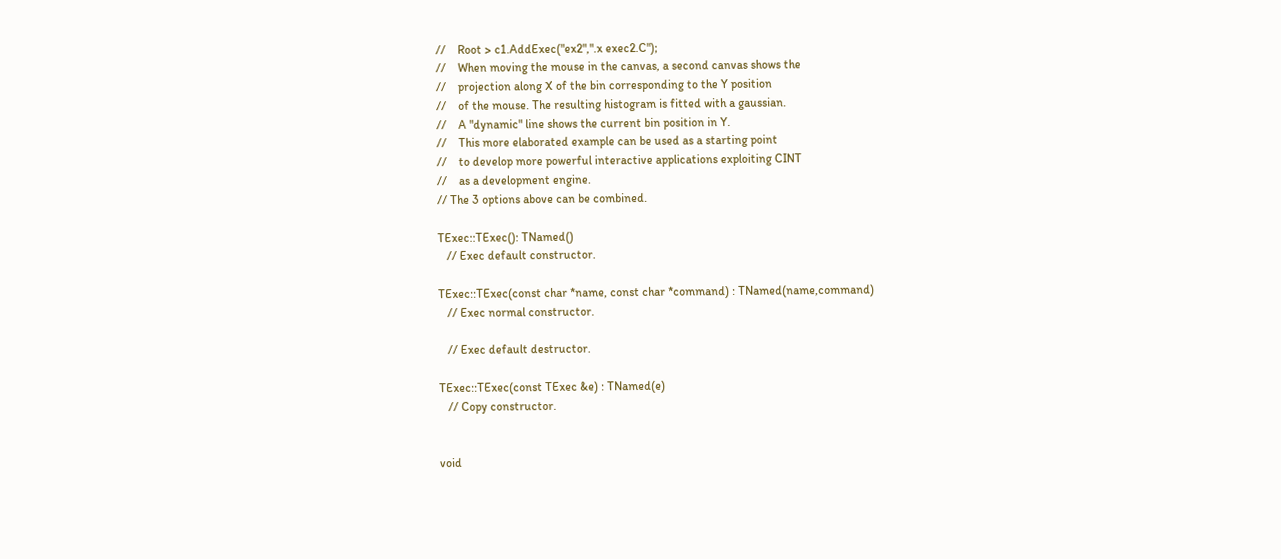//    Root > c1.AddExec("ex2",".x exec2.C");
//    When moving the mouse in the canvas, a second canvas shows the
//    projection along X of the bin corresponding to the Y position
//    of the mouse. The resulting histogram is fitted with a gaussian.
//    A "dynamic" line shows the current bin position in Y.
//    This more elaborated example can be used as a starting point
//    to develop more powerful interactive applications exploiting CINT
//    as a development engine.
// The 3 options above can be combined.

TExec::TExec(): TNamed()
   // Exec default constructor.

TExec::TExec(const char *name, const char *command) : TNamed(name,command)
   // Exec normal constructor.

   // Exec default destructor.

TExec::TExec(const TExec &e) : TNamed(e)
   // Copy constructor.


void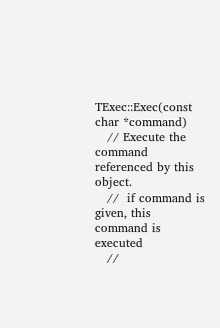TExec::Exec(const char *command)
   // Execute the command referenced by this object.
   //  if command is given, this command is executed
   //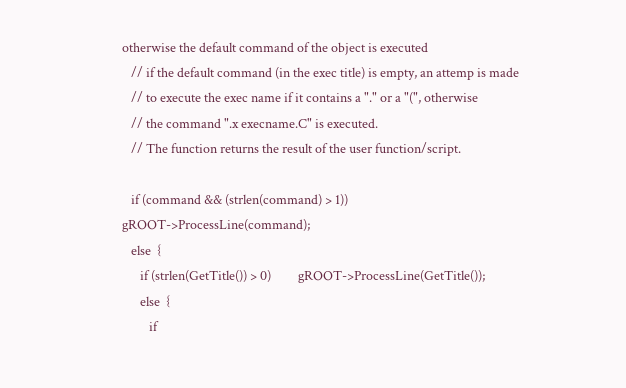otherwise the default command of the object is executed
   // if the default command (in the exec title) is empty, an attemp is made
   // to execute the exec name if it contains a "." or a "(", otherwise
   // the command ".x execname.C" is executed.
   // The function returns the result of the user function/script.

   if (command && (strlen(command) > 1))  gROOT->ProcessLine(command);
   else  {
      if (strlen(GetTitle()) > 0)         gROOT->ProcessLine(GetTitle());
      else  {
         if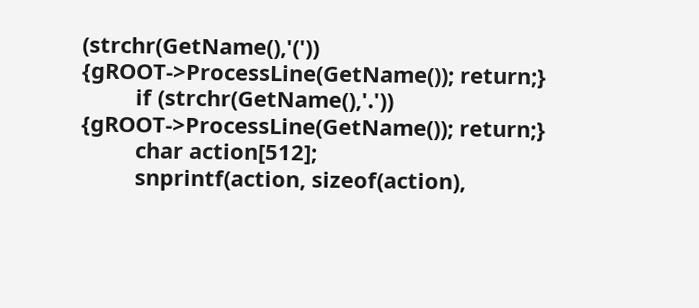(strchr(GetName(),'('))      {gROOT->ProcessLine(GetName()); return;}
         if (strchr(GetName(),'.'))      {gROOT->ProcessLine(GetName()); return;}
         char action[512];
         snprintf(action, sizeof(action),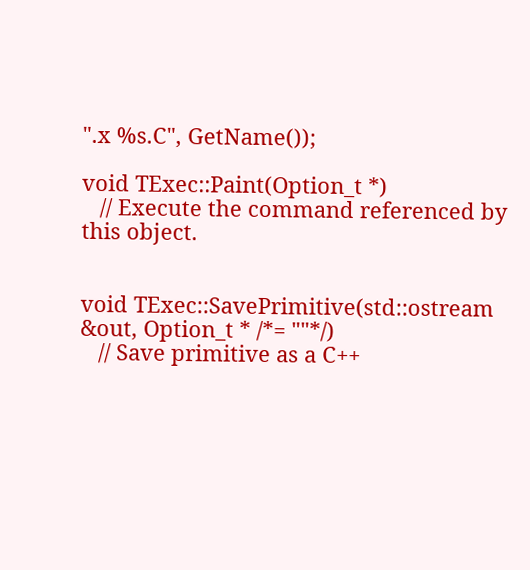".x %s.C", GetName());

void TExec::Paint(Option_t *)
   // Execute the command referenced by this object.


void TExec::SavePrimitive(std::ostream &out, Option_t * /*= ""*/)
   // Save primitive as a C++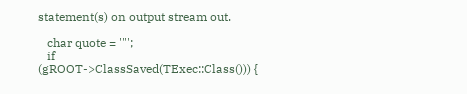statement(s) on output stream out.

   char quote = '"';
   if (gROOT->ClassSaved(TExec::Class())) {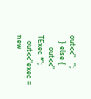out<<"   ";
   } else {
      out<<"   TExec *";
   out<<"exec = new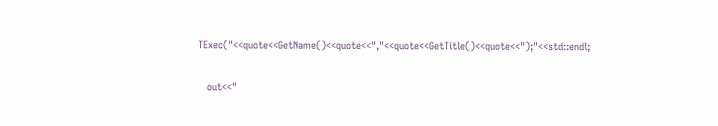TExec("<<quote<<GetName()<<quote<<","<<quote<<GetTitle()<<quote<<");"<<std::endl;

   out<<"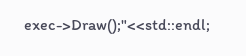exec->Draw();"<<std::endl;